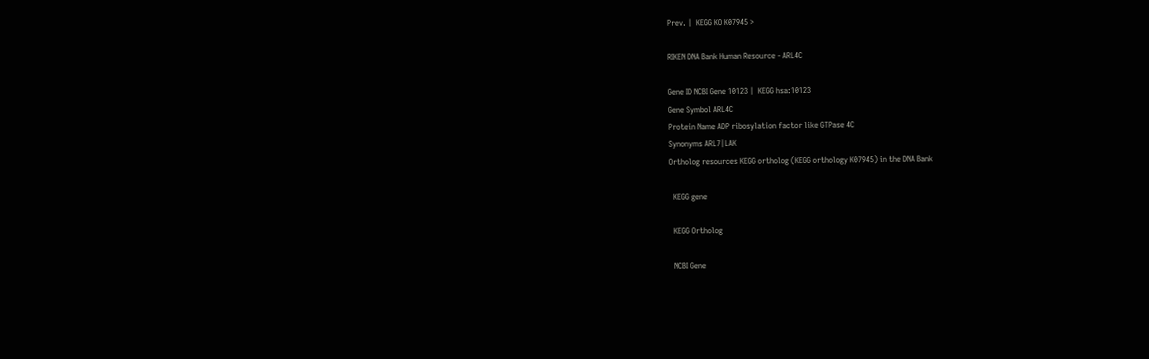Prev. |  KEGG KO K07945 >

RIKEN DNA Bank Human Resource - ARL4C

Gene ID NCBI Gene 10123 |  KEGG hsa:10123
Gene Symbol ARL4C
Protein Name ADP ribosylation factor like GTPase 4C
Synonyms ARL7|LAK
Ortholog resources KEGG ortholog (KEGG orthology K07945) in the DNA Bank

  KEGG gene

  KEGG Ortholog

  NCBI Gene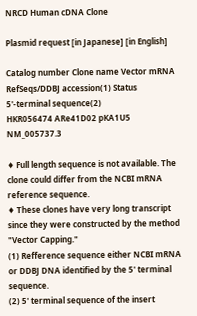NRCD Human cDNA Clone

Plasmid request [in Japanese] [in English]

Catalog number Clone name Vector mRNA RefSeqs/DDBJ accession(1) Status
5'-terminal sequence(2)
HKR056474 ARe41D02 pKA1U5 NM_005737.3

♦ Full length sequence is not available. The clone could differ from the NCBI mRNA reference sequence.
♦ These clones have very long transcript since they were constructed by the method "Vector Capping."
(1) Refference sequence either NCBI mRNA or DDBJ DNA identified by the 5' terminal sequence.
(2) 5' terminal sequence of the insert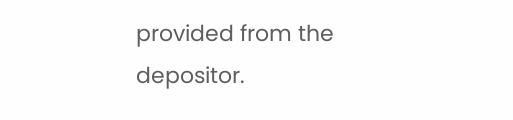provided from the depositor.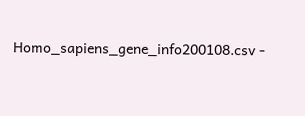Homo_sapiens_gene_info200108.csv -